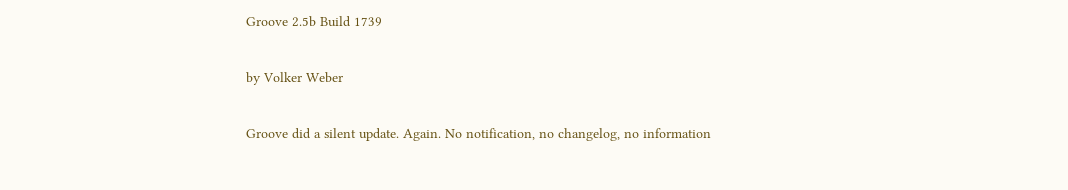Groove 2.5b Build 1739

by Volker Weber

Groove did a silent update. Again. No notification, no changelog, no information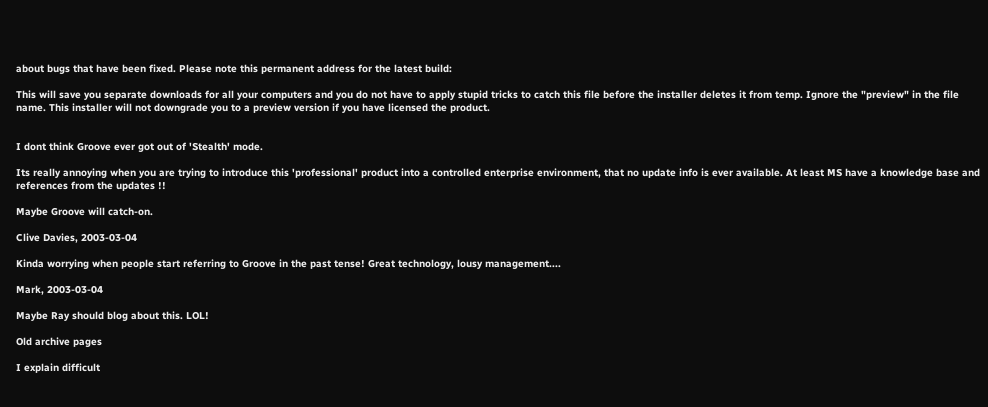about bugs that have been fixed. Please note this permanent address for the latest build:

This will save you separate downloads for all your computers and you do not have to apply stupid tricks to catch this file before the installer deletes it from temp. Ignore the "preview" in the file name. This installer will not downgrade you to a preview version if you have licensed the product.


I dont think Groove ever got out of 'Stealth' mode.

Its really annoying when you are trying to introduce this 'professional' product into a controlled enterprise environment, that no update info is ever available. At least MS have a knowledge base and references from the updates !!

Maybe Groove will catch-on.

Clive Davies, 2003-03-04

Kinda worrying when people start referring to Groove in the past tense! Great technology, lousy management....

Mark, 2003-03-04

Maybe Ray should blog about this. LOL!

Old archive pages

I explain difficult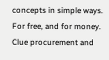concepts in simple ways. For free, and for money. Clue procurement and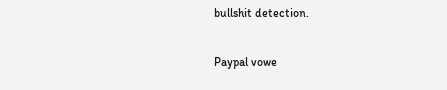bullshit detection.


Paypal vowe